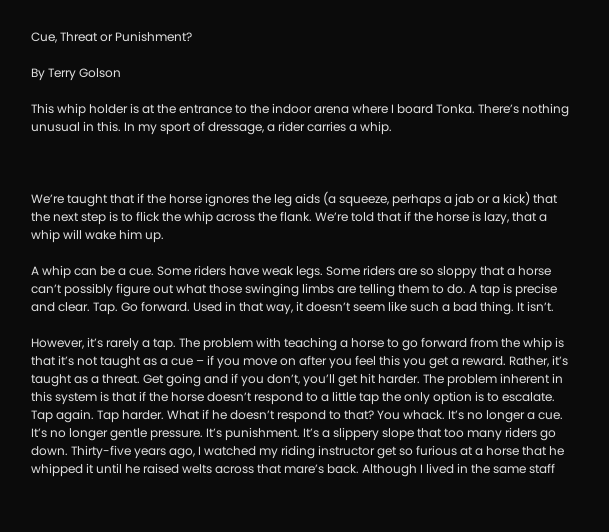Cue, Threat or Punishment?

By Terry Golson

This whip holder is at the entrance to the indoor arena where I board Tonka. There’s nothing unusual in this. In my sport of dressage, a rider carries a whip.



We’re taught that if the horse ignores the leg aids (a squeeze, perhaps a jab or a kick) that the next step is to flick the whip across the flank. We’re told that if the horse is lazy, that a whip will wake him up.

A whip can be a cue. Some riders have weak legs. Some riders are so sloppy that a horse can’t possibly figure out what those swinging limbs are telling them to do. A tap is precise and clear. Tap. Go forward. Used in that way, it doesn’t seem like such a bad thing. It isn’t.

However, it’s rarely a tap. The problem with teaching a horse to go forward from the whip is that it’s not taught as a cue – if you move on after you feel this you get a reward. Rather, it’s taught as a threat. Get going and if you don’t, you’ll get hit harder. The problem inherent in this system is that if the horse doesn’t respond to a little tap the only option is to escalate. Tap again. Tap harder. What if he doesn’t respond to that? You whack. It’s no longer a cue. It’s no longer gentle pressure. It’s punishment. It’s a slippery slope that too many riders go down. Thirty-five years ago, I watched my riding instructor get so furious at a horse that he whipped it until he raised welts across that mare’s back. Although I lived in the same staff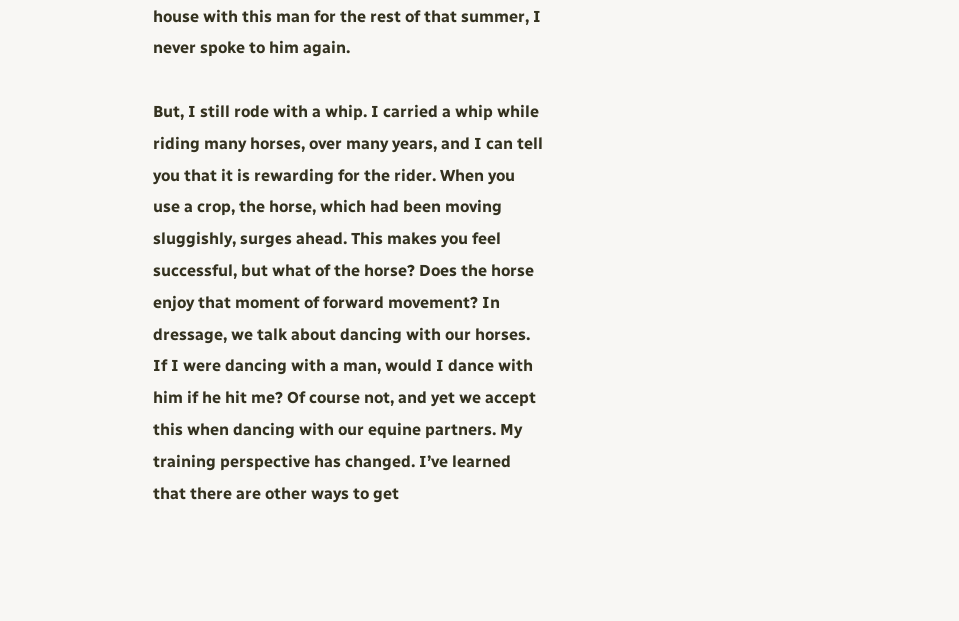house with this man for the rest of that summer, I never spoke to him again.

But, I still rode with a whip. I carried a whip while riding many horses, over many years, and I can tell you that it is rewarding for the rider. When you use a crop, the horse, which had been moving sluggishly, surges ahead. This makes you feel successful, but what of the horse? Does the horse enjoy that moment of forward movement? In dressage, we talk about dancing with our horses. If I were dancing with a man, would I dance with him if he hit me? Of course not, and yet we accept this when dancing with our equine partners. My training perspective has changed. I’ve learned that there are other ways to get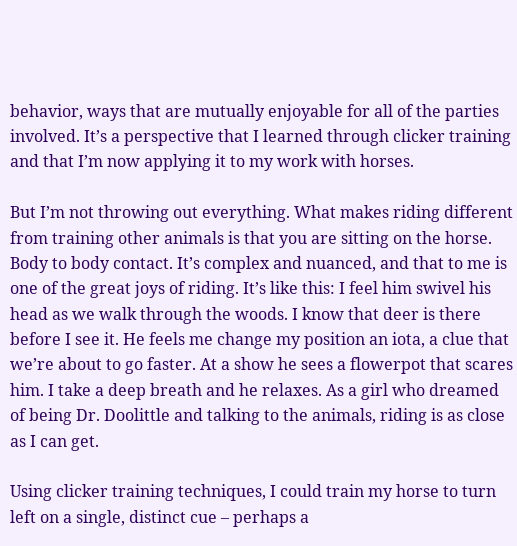behavior, ways that are mutually enjoyable for all of the parties involved. It’s a perspective that I learned through clicker training and that I’m now applying it to my work with horses.

But I’m not throwing out everything. What makes riding different from training other animals is that you are sitting on the horse. Body to body contact. It’s complex and nuanced, and that to me is one of the great joys of riding. It’s like this: I feel him swivel his head as we walk through the woods. I know that deer is there before I see it. He feels me change my position an iota, a clue that we’re about to go faster. At a show he sees a flowerpot that scares him. I take a deep breath and he relaxes. As a girl who dreamed of being Dr. Doolittle and talking to the animals, riding is as close as I can get.

Using clicker training techniques, I could train my horse to turn left on a single, distinct cue – perhaps a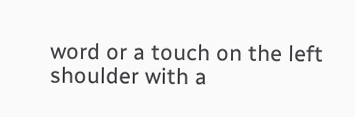word or a touch on the left shoulder with a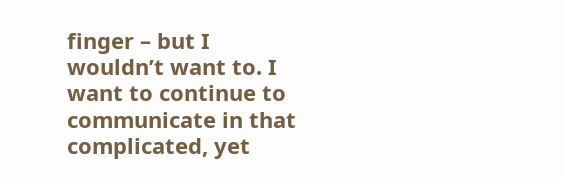finger – but I wouldn’t want to. I want to continue to communicate in that complicated, yet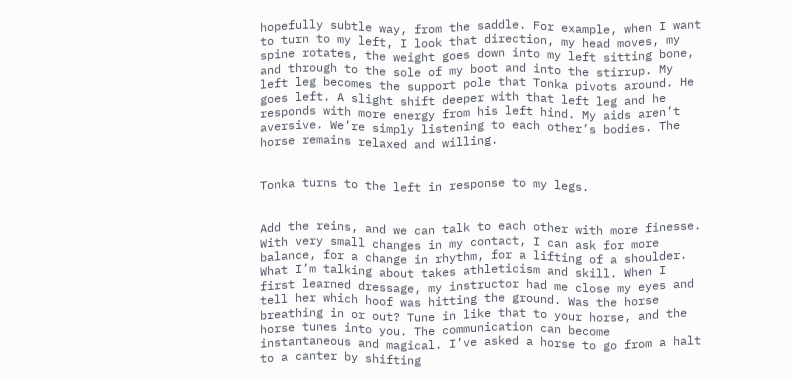hopefully subtle way, from the saddle. For example, when I want to turn to my left, I look that direction, my head moves, my spine rotates, the weight goes down into my left sitting bone, and through to the sole of my boot and into the stirrup. My left leg becomes the support pole that Tonka pivots around. He goes left. A slight shift deeper with that left leg and he responds with more energy from his left hind. My aids aren’t aversive. We’re simply listening to each other’s bodies. The horse remains relaxed and willing.


Tonka turns to the left in response to my legs.


Add the reins, and we can talk to each other with more finesse. With very small changes in my contact, I can ask for more balance, for a change in rhythm, for a lifting of a shoulder. What I’m talking about takes athleticism and skill. When I first learned dressage, my instructor had me close my eyes and tell her which hoof was hitting the ground. Was the horse breathing in or out? Tune in like that to your horse, and the horse tunes into you. The communication can become instantaneous and magical. I’ve asked a horse to go from a halt to a canter by shifting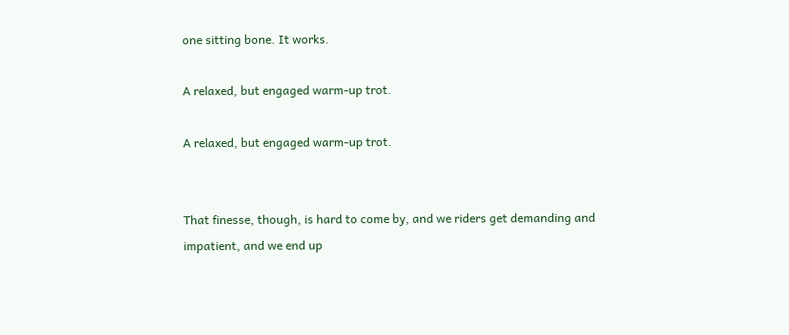one sitting bone. It works.

A relaxed, but engaged warm-up trot.

A relaxed, but engaged warm-up trot.


That finesse, though, is hard to come by, and we riders get demanding and impatient, and we end up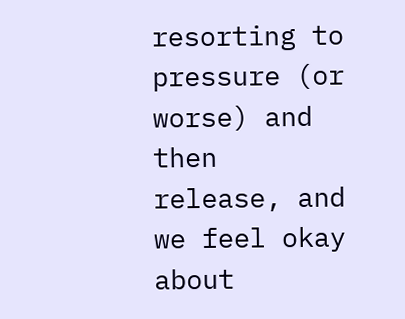resorting to pressure (or worse) and then release, and we feel okay about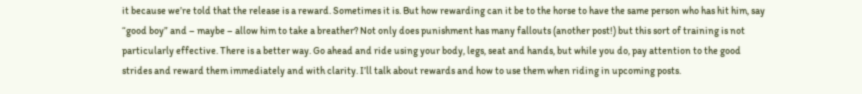it because we’re told that the release is a reward. Sometimes it is. But how rewarding can it be to the horse to have the same person who has hit him, say “good boy” and – maybe – allow him to take a breather? Not only does punishment has many fallouts (another post!) but this sort of training is not particularly effective. There is a better way. Go ahead and ride using your body, legs, seat and hands, but while you do, pay attention to the good strides and reward them immediately and with clarity. I’ll talk about rewards and how to use them when riding in upcoming posts.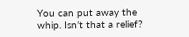You can put away the whip. Isn’t that a relief?